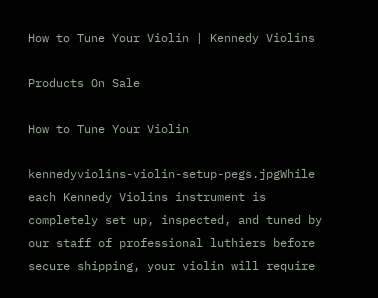How to Tune Your Violin | Kennedy Violins

Products On Sale

How to Tune Your Violin

kennedyviolins-violin-setup-pegs.jpgWhile each Kennedy Violins instrument is completely set up, inspected, and tuned by our staff of professional luthiers before secure shipping, your violin will require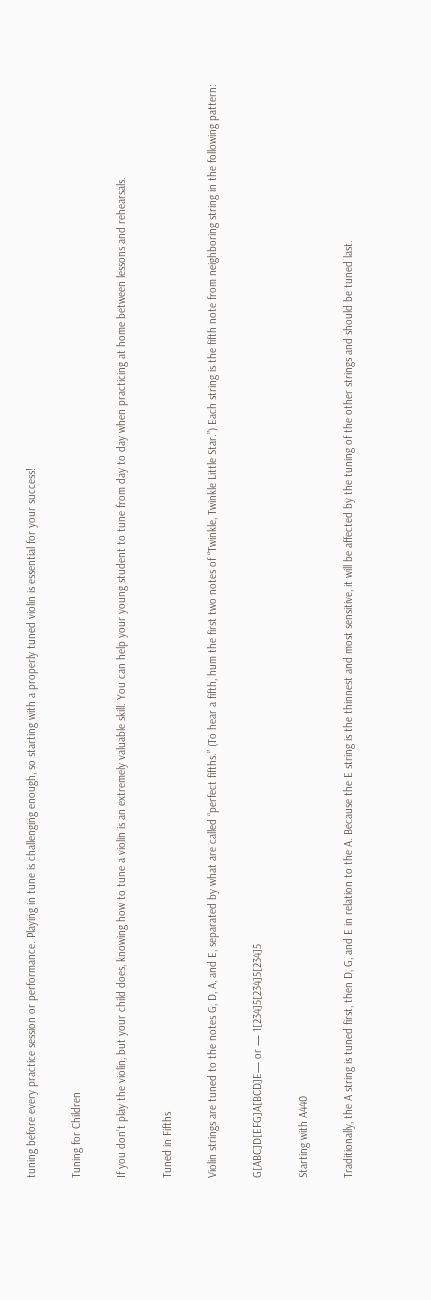tuning before every practice session or performance. Playing in tune is challenging enough, so starting with a properly tuned violin is essential for your success!

Tuning for Children

If you don’t play the violin, but your child does, knowing how to tune a violin is an extremely valuable skill. You can help your young student to tune from day to day when practicing at home between lessons and rehearsals.

Tuned in Fifths

Violin strings are tuned to the notes G, D, A, and E, separated by what are called “perfect fifths.” (To hear a fifth, hum the first two notes of “Twinkle, Twinkle Little Star.”) Each string is the fifth note from neighboring string in the following pattern:

G[ABC]D[EFG]A[BCD]E— or — 1[234]5[234]5[234]5

Starting with A440

Traditionally, the A string is tuned first, then D, G, and E in relation to the A. Because the E string is the thinnest and most sensitive, it will be affected by the tuning of the other strings and should be tuned last.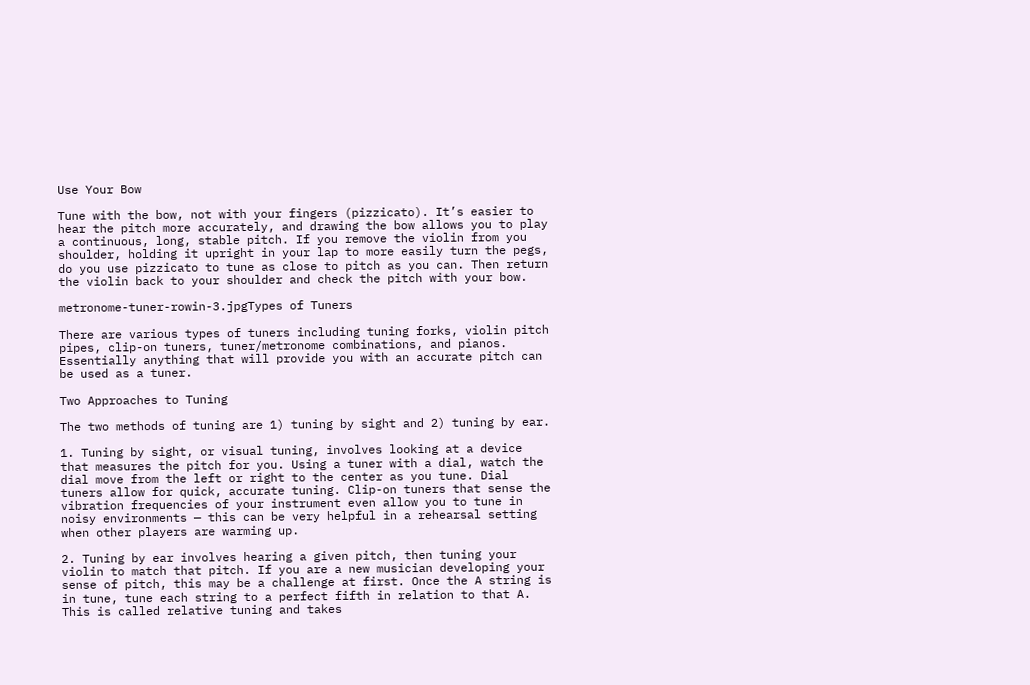Use Your Bow

Tune with the bow, not with your fingers (pizzicato). It’s easier to hear the pitch more accurately, and drawing the bow allows you to play a continuous, long, stable pitch. If you remove the violin from you shoulder, holding it upright in your lap to more easily turn the pegs, do you use pizzicato to tune as close to pitch as you can. Then return the violin back to your shoulder and check the pitch with your bow.

metronome-tuner-rowin-3.jpgTypes of Tuners

There are various types of tuners including tuning forks, violin pitch pipes, clip-on tuners, tuner/metronome combinations, and pianos. Essentially anything that will provide you with an accurate pitch can be used as a tuner.

Two Approaches to Tuning

The two methods of tuning are 1) tuning by sight and 2) tuning by ear.

1. Tuning by sight, or visual tuning, involves looking at a device that measures the pitch for you. Using a tuner with a dial, watch the dial move from the left or right to the center as you tune. Dial tuners allow for quick, accurate tuning. Clip-on tuners that sense the vibration frequencies of your instrument even allow you to tune in noisy environments — this can be very helpful in a rehearsal setting when other players are warming up.

2. Tuning by ear involves hearing a given pitch, then tuning your violin to match that pitch. If you are a new musician developing your sense of pitch, this may be a challenge at first. Once the A string is in tune, tune each string to a perfect fifth in relation to that A. This is called relative tuning and takes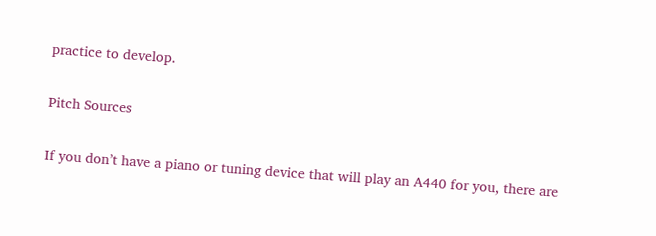practice to develop.

Pitch Sources

If you don’t have a piano or tuning device that will play an A440 for you, there are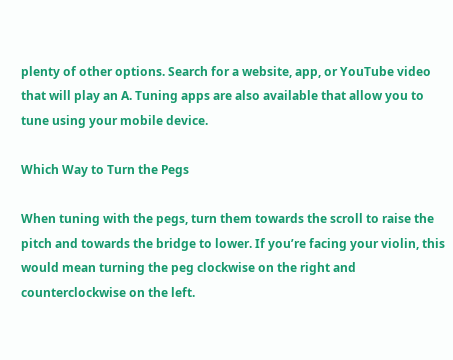plenty of other options. Search for a website, app, or YouTube video that will play an A. Tuning apps are also available that allow you to tune using your mobile device.

Which Way to Turn the Pegs

When tuning with the pegs, turn them towards the scroll to raise the pitch and towards the bridge to lower. If you’re facing your violin, this would mean turning the peg clockwise on the right and counterclockwise on the left.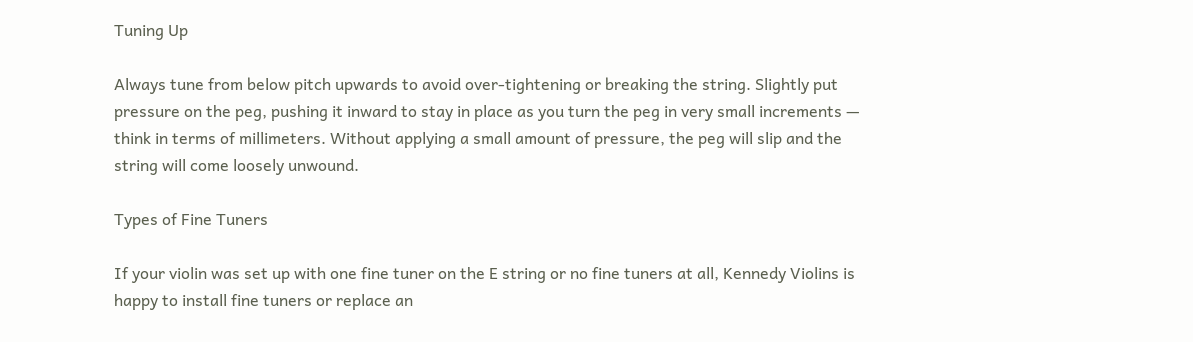Tuning Up

Always tune from below pitch upwards to avoid over-tightening or breaking the string. Slightly put pressure on the peg, pushing it inward to stay in place as you turn the peg in very small increments — think in terms of millimeters. Without applying a small amount of pressure, the peg will slip and the string will come loosely unwound.

Types of Fine Tuners

If your violin was set up with one fine tuner on the E string or no fine tuners at all, Kennedy Violins is happy to install fine tuners or replace an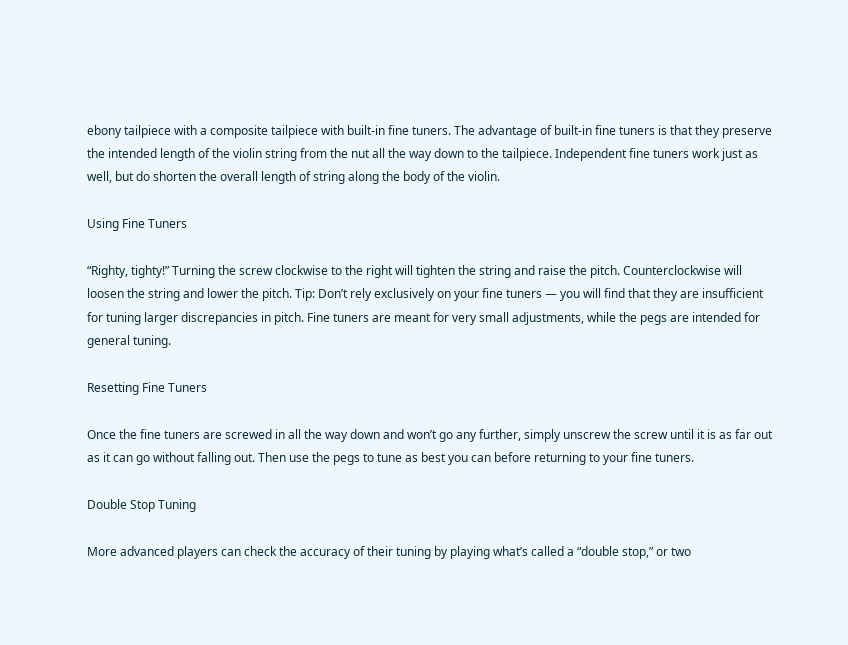ebony tailpiece with a composite tailpiece with built-in fine tuners. The advantage of built-in fine tuners is that they preserve the intended length of the violin string from the nut all the way down to the tailpiece. Independent fine tuners work just as well, but do shorten the overall length of string along the body of the violin.

Using Fine Tuners

“Righty, tighty!” Turning the screw clockwise to the right will tighten the string and raise the pitch. Counterclockwise will loosen the string and lower the pitch. Tip: Don’t rely exclusively on your fine tuners — you will find that they are insufficient for tuning larger discrepancies in pitch. Fine tuners are meant for very small adjustments, while the pegs are intended for general tuning.

Resetting Fine Tuners

Once the fine tuners are screwed in all the way down and won’t go any further, simply unscrew the screw until it is as far out as it can go without falling out. Then use the pegs to tune as best you can before returning to your fine tuners.

Double Stop Tuning

More advanced players can check the accuracy of their tuning by playing what’s called a “double stop,” or two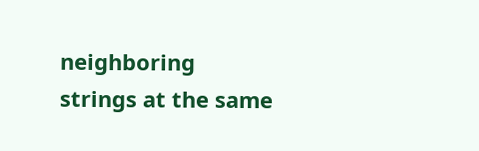neighboring strings at the same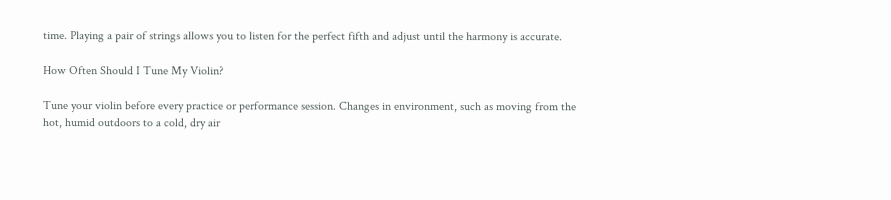time. Playing a pair of strings allows you to listen for the perfect fifth and adjust until the harmony is accurate.

How Often Should I Tune My Violin?

Tune your violin before every practice or performance session. Changes in environment, such as moving from the hot, humid outdoors to a cold, dry air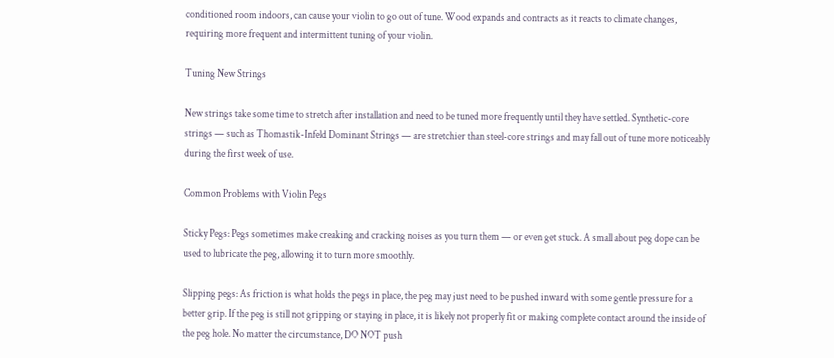conditioned room indoors, can cause your violin to go out of tune. Wood expands and contracts as it reacts to climate changes, requiring more frequent and intermittent tuning of your violin.

Tuning New Strings

New strings take some time to stretch after installation and need to be tuned more frequently until they have settled. Synthetic-core strings — such as Thomastik-Infeld Dominant Strings — are stretchier than steel-core strings and may fall out of tune more noticeably during the first week of use.

Common Problems with Violin Pegs

Sticky Pegs: Pegs sometimes make creaking and cracking noises as you turn them — or even get stuck. A small about peg dope can be used to lubricate the peg, allowing it to turn more smoothly.

Slipping pegs: As friction is what holds the pegs in place, the peg may just need to be pushed inward with some gentle pressure for a better grip. If the peg is still not gripping or staying in place, it is likely not properly fit or making complete contact around the inside of the peg hole. No matter the circumstance, DO NOT push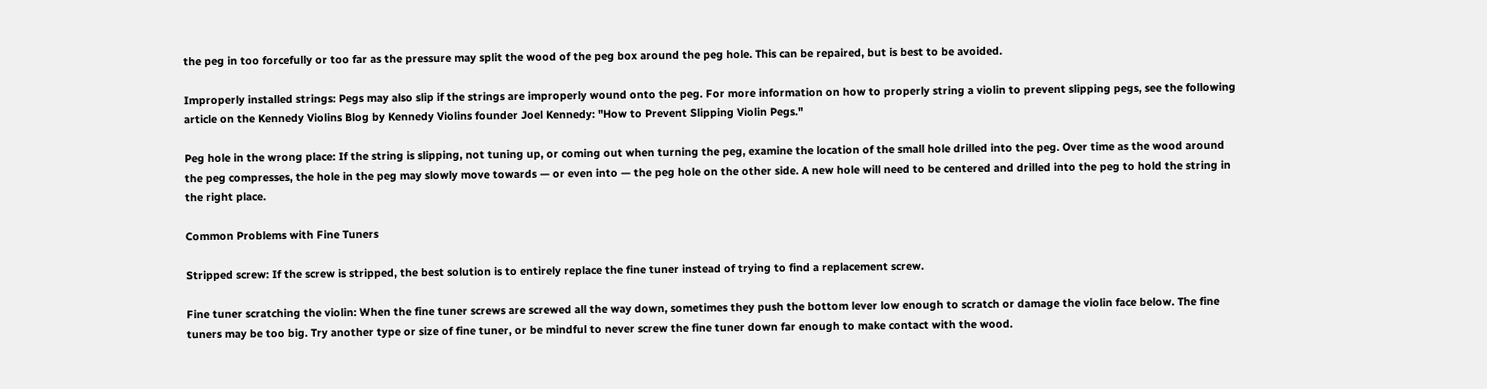the peg in too forcefully or too far as the pressure may split the wood of the peg box around the peg hole. This can be repaired, but is best to be avoided.

Improperly installed strings: Pegs may also slip if the strings are improperly wound onto the peg. For more information on how to properly string a violin to prevent slipping pegs, see the following article on the Kennedy Violins Blog by Kennedy Violins founder Joel Kennedy: "How to Prevent Slipping Violin Pegs."

Peg hole in the wrong place: If the string is slipping, not tuning up, or coming out when turning the peg, examine the location of the small hole drilled into the peg. Over time as the wood around the peg compresses, the hole in the peg may slowly move towards — or even into — the peg hole on the other side. A new hole will need to be centered and drilled into the peg to hold the string in the right place.

Common Problems with Fine Tuners

Stripped screw: If the screw is stripped, the best solution is to entirely replace the fine tuner instead of trying to find a replacement screw.

Fine tuner scratching the violin: When the fine tuner screws are screwed all the way down, sometimes they push the bottom lever low enough to scratch or damage the violin face below. The fine tuners may be too big. Try another type or size of fine tuner, or be mindful to never screw the fine tuner down far enough to make contact with the wood.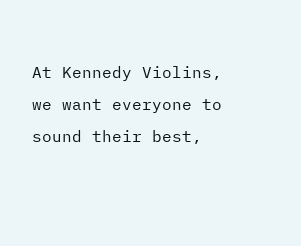At Kennedy Violins, we want everyone to sound their best,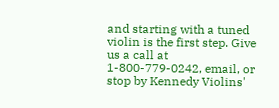and starting with a tuned violin is the first step. Give us a call at 1-800-779-0242, email, or stop by Kennedy Violins'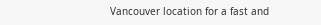Vancouver location for a fast and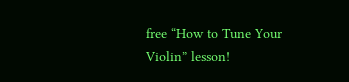free “How to Tune Your Violin” lesson!